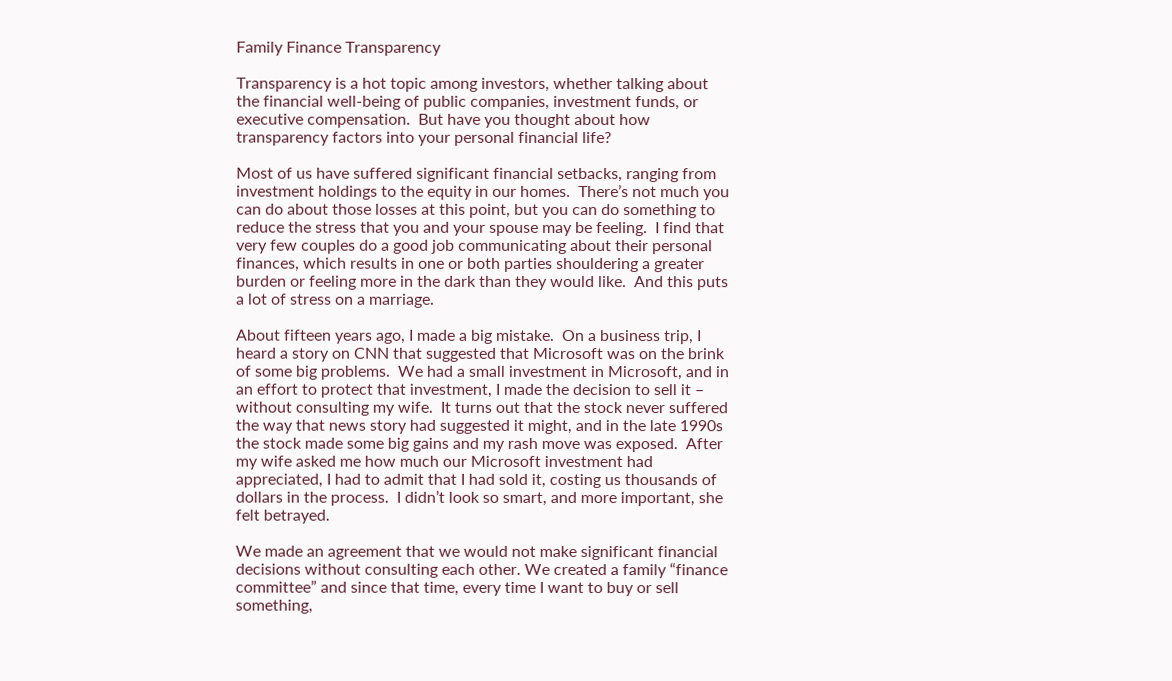Family Finance Transparency

Transparency is a hot topic among investors, whether talking about the financial well-being of public companies, investment funds, or executive compensation.  But have you thought about how transparency factors into your personal financial life?

Most of us have suffered significant financial setbacks, ranging from investment holdings to the equity in our homes.  There’s not much you can do about those losses at this point, but you can do something to reduce the stress that you and your spouse may be feeling.  I find that very few couples do a good job communicating about their personal finances, which results in one or both parties shouldering a greater burden or feeling more in the dark than they would like.  And this puts a lot of stress on a marriage.

About fifteen years ago, I made a big mistake.  On a business trip, I heard a story on CNN that suggested that Microsoft was on the brink of some big problems.  We had a small investment in Microsoft, and in an effort to protect that investment, I made the decision to sell it – without consulting my wife.  It turns out that the stock never suffered the way that news story had suggested it might, and in the late 1990s the stock made some big gains and my rash move was exposed.  After my wife asked me how much our Microsoft investment had appreciated, I had to admit that I had sold it, costing us thousands of dollars in the process.  I didn’t look so smart, and more important, she felt betrayed.

We made an agreement that we would not make significant financial decisions without consulting each other. We created a family “finance committee” and since that time, every time I want to buy or sell something,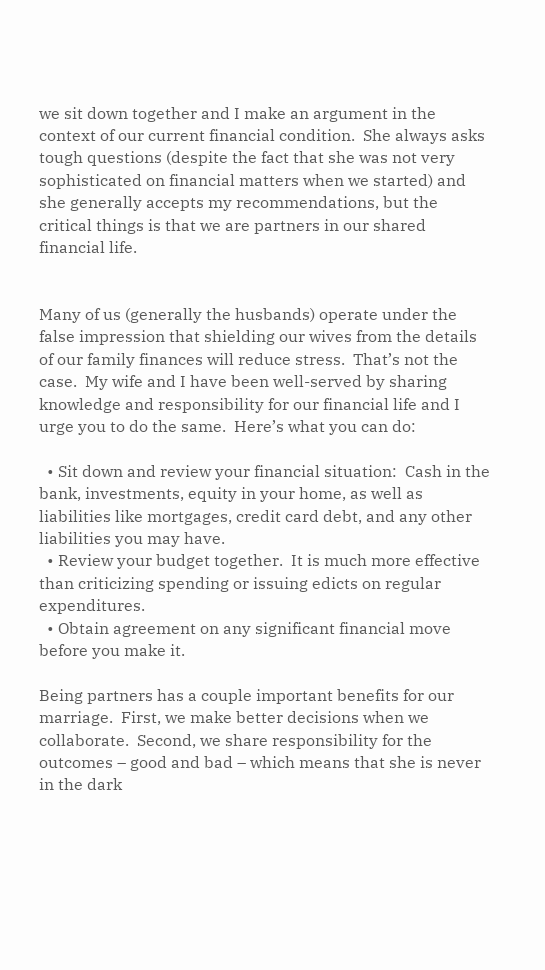we sit down together and I make an argument in the context of our current financial condition.  She always asks tough questions (despite the fact that she was not very sophisticated on financial matters when we started) and she generally accepts my recommendations, but the critical things is that we are partners in our shared financial life.


Many of us (generally the husbands) operate under the false impression that shielding our wives from the details of our family finances will reduce stress.  That’s not the case.  My wife and I have been well-served by sharing knowledge and responsibility for our financial life and I urge you to do the same.  Here’s what you can do:

  • Sit down and review your financial situation:  Cash in the bank, investments, equity in your home, as well as liabilities like mortgages, credit card debt, and any other liabilities you may have.
  • Review your budget together.  It is much more effective than criticizing spending or issuing edicts on regular expenditures.
  • Obtain agreement on any significant financial move before you make it.

Being partners has a couple important benefits for our marriage.  First, we make better decisions when we collaborate.  Second, we share responsibility for the outcomes – good and bad – which means that she is never in the dark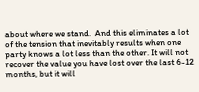about where we stand.  And this eliminates a lot of the tension that inevitably results when one party knows a lot less than the other. It will not recover the value you have lost over the last 6-12 months, but it will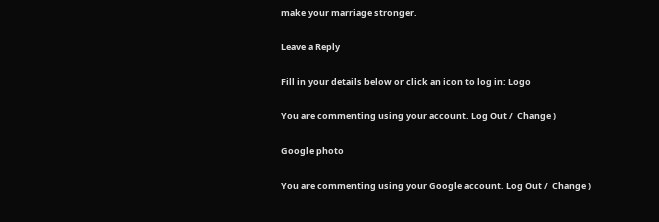make your marriage stronger.

Leave a Reply

Fill in your details below or click an icon to log in: Logo

You are commenting using your account. Log Out /  Change )

Google photo

You are commenting using your Google account. Log Out /  Change )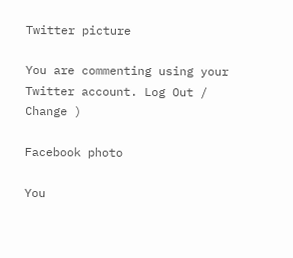Twitter picture

You are commenting using your Twitter account. Log Out /  Change )

Facebook photo

You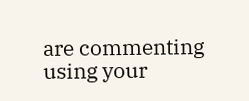are commenting using your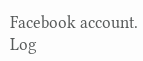Facebook account. Log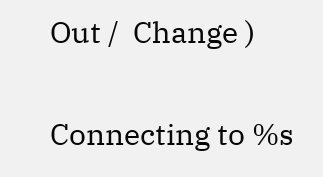Out /  Change )

Connecting to %s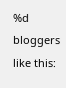%d bloggers like this: